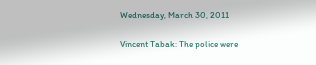Wednesday, March 30, 2011

Vincent Tabak: The police were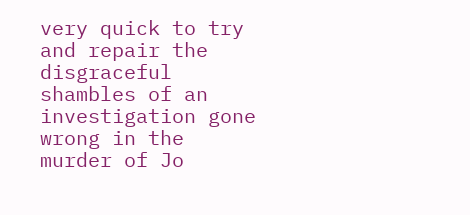very quick to try and repair the disgraceful shambles of an investigation gone wrong in the murder of Jo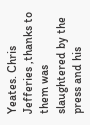Yeates. Chris Jefferies ,thanks to them was slaughtered by the press and his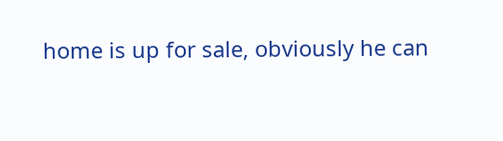home is up for sale, obviously he can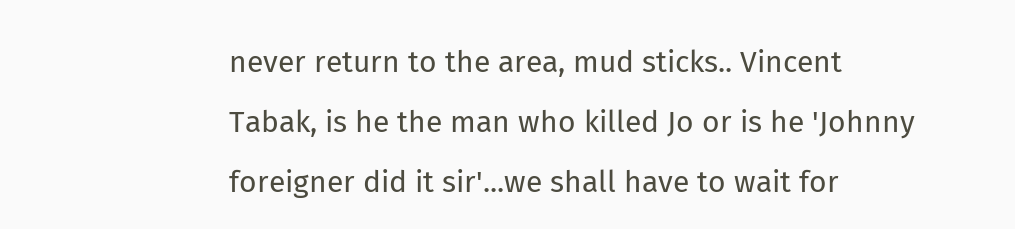never return to the area, mud sticks.. Vincent Tabak, is he the man who killed Jo or is he 'Johnny foreigner did it sir'...we shall have to wait for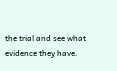the trial and see what evidence they have.